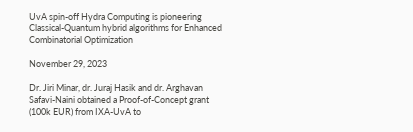UvA spin-off Hydra Computing is pioneering Classical-Quantum hybrid algorithms for Enhanced Combinatorial Optimization

November 29, 2023

Dr. Jiri Minar, dr. Juraj Hasik and dr. Arghavan Safavi-Naini obtained a Proof-of-Concept grant (100k EUR) from IXA-UvA to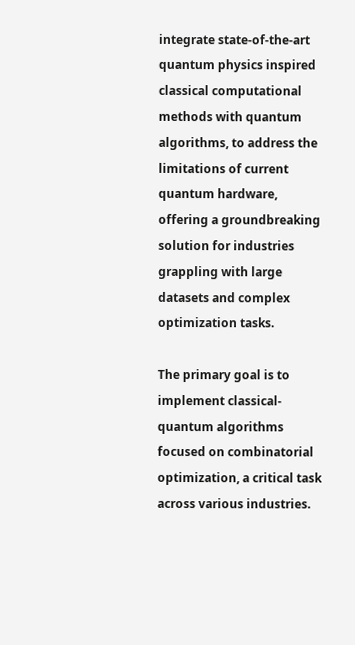integrate state-of-the-art quantum physics inspired classical computational methods with quantum algorithms, to address the limitations of current quantum hardware, offering a groundbreaking solution for industries grappling with large datasets and complex optimization tasks.

The primary goal is to implement classical-quantum algorithms focused on combinatorial optimization, a critical task across various industries.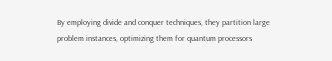By employing divide and conquer techniques, they partition large problem instances, optimizing them for quantum processors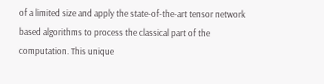of a limited size and apply the state-of-the-art tensor network based algorithms to process the classical part of the computation. This unique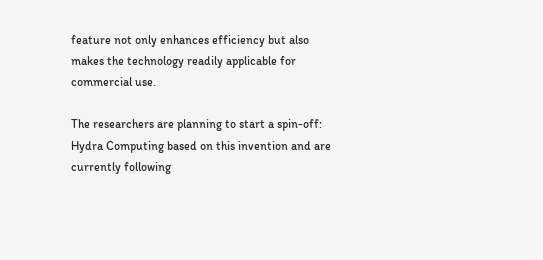feature not only enhances efficiency but also makes the technology readily applicable for commercial use.

The researchers are planning to start a spin-off: Hydra Computing based on this invention and are currently following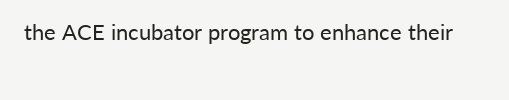the ACE incubator program to enhance their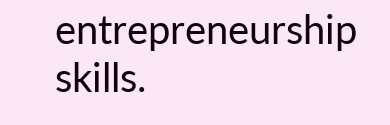entrepreneurship skills.